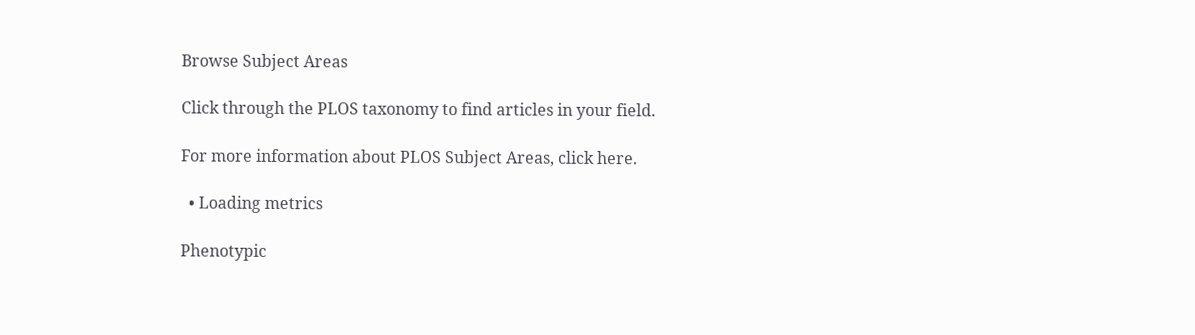Browse Subject Areas

Click through the PLOS taxonomy to find articles in your field.

For more information about PLOS Subject Areas, click here.

  • Loading metrics

Phenotypic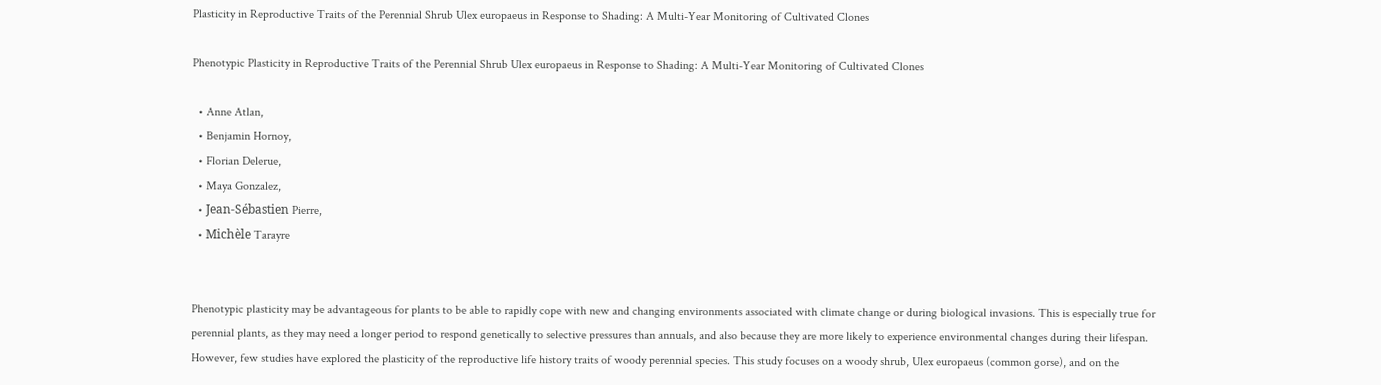Plasticity in Reproductive Traits of the Perennial Shrub Ulex europaeus in Response to Shading: A Multi-Year Monitoring of Cultivated Clones

Phenotypic Plasticity in Reproductive Traits of the Perennial Shrub Ulex europaeus in Response to Shading: A Multi-Year Monitoring of Cultivated Clones

  • Anne Atlan,
  • Benjamin Hornoy,
  • Florian Delerue,
  • Maya Gonzalez,
  • Jean-Sébastien Pierre,
  • Michèle Tarayre


Phenotypic plasticity may be advantageous for plants to be able to rapidly cope with new and changing environments associated with climate change or during biological invasions. This is especially true for perennial plants, as they may need a longer period to respond genetically to selective pressures than annuals, and also because they are more likely to experience environmental changes during their lifespan. However, few studies have explored the plasticity of the reproductive life history traits of woody perennial species. This study focuses on a woody shrub, Ulex europaeus (common gorse), and on the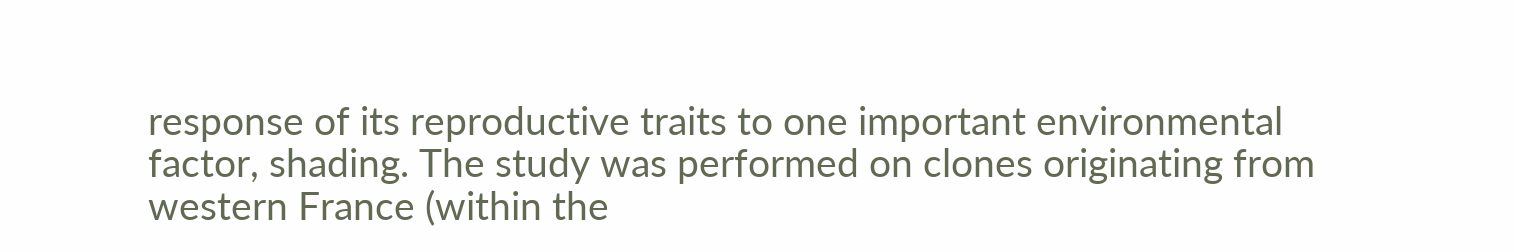response of its reproductive traits to one important environmental factor, shading. The study was performed on clones originating from western France (within the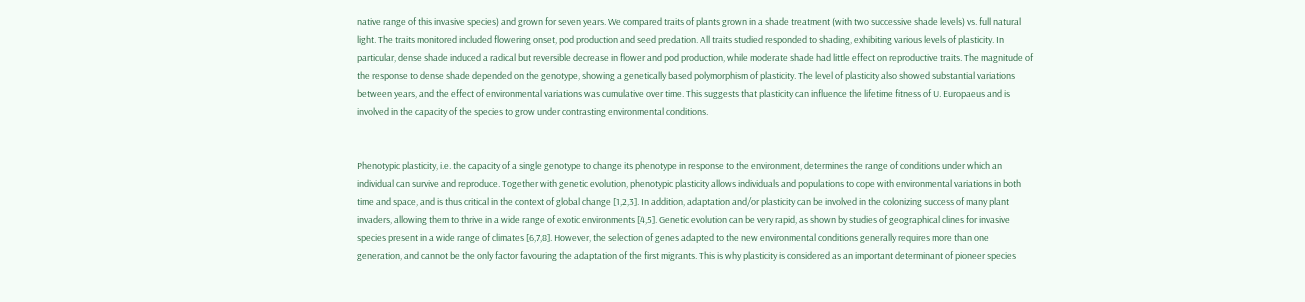native range of this invasive species) and grown for seven years. We compared traits of plants grown in a shade treatment (with two successive shade levels) vs. full natural light. The traits monitored included flowering onset, pod production and seed predation. All traits studied responded to shading, exhibiting various levels of plasticity. In particular, dense shade induced a radical but reversible decrease in flower and pod production, while moderate shade had little effect on reproductive traits. The magnitude of the response to dense shade depended on the genotype, showing a genetically based polymorphism of plasticity. The level of plasticity also showed substantial variations between years, and the effect of environmental variations was cumulative over time. This suggests that plasticity can influence the lifetime fitness of U. Europaeus and is involved in the capacity of the species to grow under contrasting environmental conditions.


Phenotypic plasticity, i.e. the capacity of a single genotype to change its phenotype in response to the environment, determines the range of conditions under which an individual can survive and reproduce. Together with genetic evolution, phenotypic plasticity allows individuals and populations to cope with environmental variations in both time and space, and is thus critical in the context of global change [1,2,3]. In addition, adaptation and/or plasticity can be involved in the colonizing success of many plant invaders, allowing them to thrive in a wide range of exotic environments [4,5]. Genetic evolution can be very rapid, as shown by studies of geographical clines for invasive species present in a wide range of climates [6,7,8]. However, the selection of genes adapted to the new environmental conditions generally requires more than one generation, and cannot be the only factor favouring the adaptation of the first migrants. This is why plasticity is considered as an important determinant of pioneer species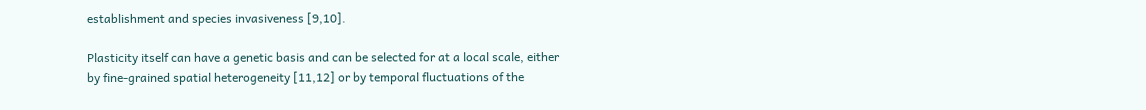establishment and species invasiveness [9,10].

Plasticity itself can have a genetic basis and can be selected for at a local scale, either by fine-grained spatial heterogeneity [11,12] or by temporal fluctuations of the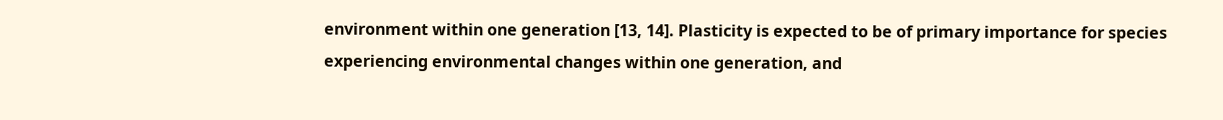environment within one generation [13, 14]. Plasticity is expected to be of primary importance for species experiencing environmental changes within one generation, and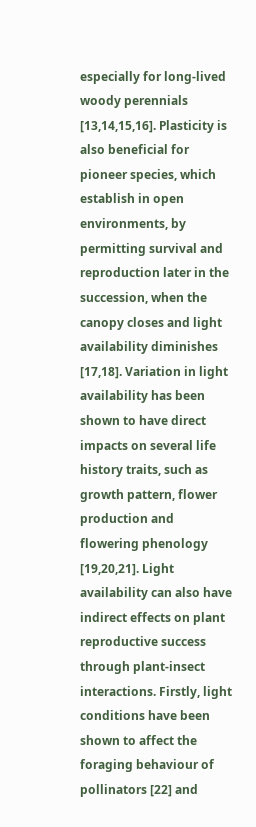especially for long-lived woody perennials [13,14,15,16]. Plasticity is also beneficial for pioneer species, which establish in open environments, by permitting survival and reproduction later in the succession, when the canopy closes and light availability diminishes [17,18]. Variation in light availability has been shown to have direct impacts on several life history traits, such as growth pattern, flower production and flowering phenology [19,20,21]. Light availability can also have indirect effects on plant reproductive success through plant-insect interactions. Firstly, light conditions have been shown to affect the foraging behaviour of pollinators [22] and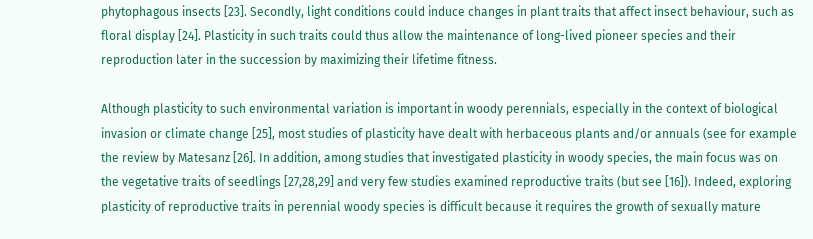phytophagous insects [23]. Secondly, light conditions could induce changes in plant traits that affect insect behaviour, such as floral display [24]. Plasticity in such traits could thus allow the maintenance of long-lived pioneer species and their reproduction later in the succession by maximizing their lifetime fitness.

Although plasticity to such environmental variation is important in woody perennials, especially in the context of biological invasion or climate change [25], most studies of plasticity have dealt with herbaceous plants and/or annuals (see for example the review by Matesanz [26]. In addition, among studies that investigated plasticity in woody species, the main focus was on the vegetative traits of seedlings [27,28,29] and very few studies examined reproductive traits (but see [16]). Indeed, exploring plasticity of reproductive traits in perennial woody species is difficult because it requires the growth of sexually mature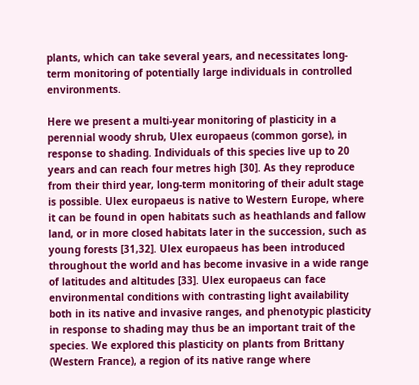plants, which can take several years, and necessitates long-term monitoring of potentially large individuals in controlled environments.

Here we present a multi-year monitoring of plasticity in a perennial woody shrub, Ulex europaeus (common gorse), in response to shading. Individuals of this species live up to 20 years and can reach four metres high [30]. As they reproduce from their third year, long-term monitoring of their adult stage is possible. Ulex europaeus is native to Western Europe, where it can be found in open habitats such as heathlands and fallow land, or in more closed habitats later in the succession, such as young forests [31,32]. Ulex europaeus has been introduced throughout the world and has become invasive in a wide range of latitudes and altitudes [33]. Ulex europaeus can face environmental conditions with contrasting light availability both in its native and invasive ranges, and phenotypic plasticity in response to shading may thus be an important trait of the species. We explored this plasticity on plants from Brittany (Western France), a region of its native range where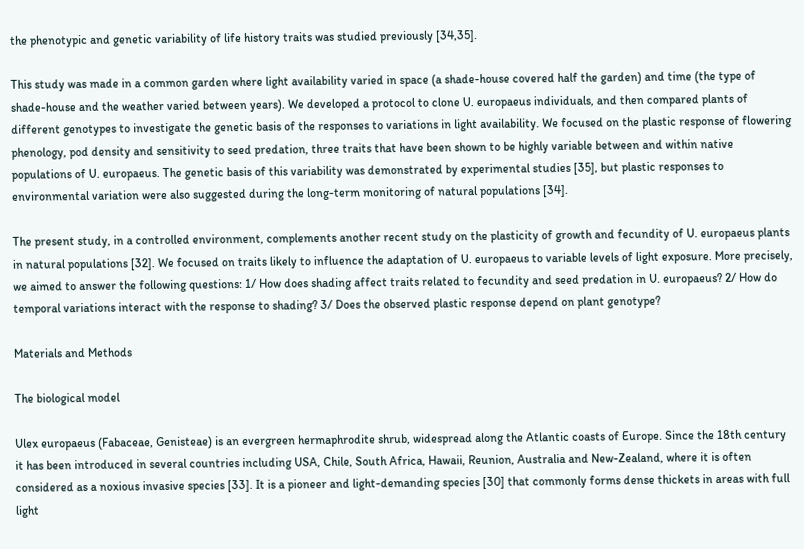the phenotypic and genetic variability of life history traits was studied previously [34,35].

This study was made in a common garden where light availability varied in space (a shade-house covered half the garden) and time (the type of shade-house and the weather varied between years). We developed a protocol to clone U. europaeus individuals, and then compared plants of different genotypes to investigate the genetic basis of the responses to variations in light availability. We focused on the plastic response of flowering phenology, pod density and sensitivity to seed predation, three traits that have been shown to be highly variable between and within native populations of U. europaeus. The genetic basis of this variability was demonstrated by experimental studies [35], but plastic responses to environmental variation were also suggested during the long-term monitoring of natural populations [34].

The present study, in a controlled environment, complements another recent study on the plasticity of growth and fecundity of U. europaeus plants in natural populations [32]. We focused on traits likely to influence the adaptation of U. europaeus to variable levels of light exposure. More precisely, we aimed to answer the following questions: 1/ How does shading affect traits related to fecundity and seed predation in U. europaeus? 2/ How do temporal variations interact with the response to shading? 3/ Does the observed plastic response depend on plant genotype?

Materials and Methods

The biological model

Ulex europaeus (Fabaceae, Genisteae) is an evergreen hermaphrodite shrub, widespread along the Atlantic coasts of Europe. Since the 18th century it has been introduced in several countries including USA, Chile, South Africa, Hawaii, Reunion, Australia and New-Zealand, where it is often considered as a noxious invasive species [33]. It is a pioneer and light-demanding species [30] that commonly forms dense thickets in areas with full light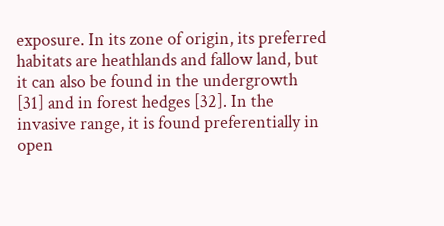exposure. In its zone of origin, its preferred habitats are heathlands and fallow land, but it can also be found in the undergrowth [31] and in forest hedges [32]. In the invasive range, it is found preferentially in open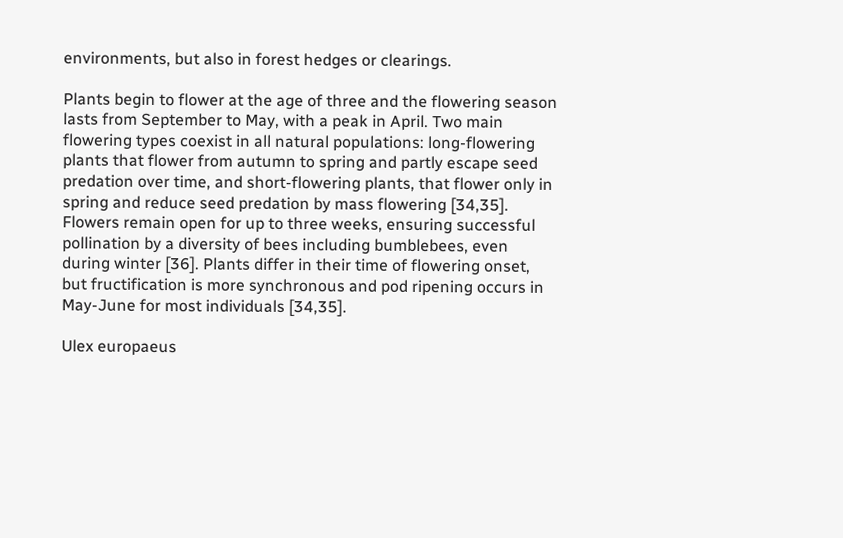environments, but also in forest hedges or clearings.

Plants begin to flower at the age of three and the flowering season lasts from September to May, with a peak in April. Two main flowering types coexist in all natural populations: long-flowering plants that flower from autumn to spring and partly escape seed predation over time, and short-flowering plants, that flower only in spring and reduce seed predation by mass flowering [34,35]. Flowers remain open for up to three weeks, ensuring successful pollination by a diversity of bees including bumblebees, even during winter [36]. Plants differ in their time of flowering onset, but fructification is more synchronous and pod ripening occurs in May-June for most individuals [34,35].

Ulex europaeus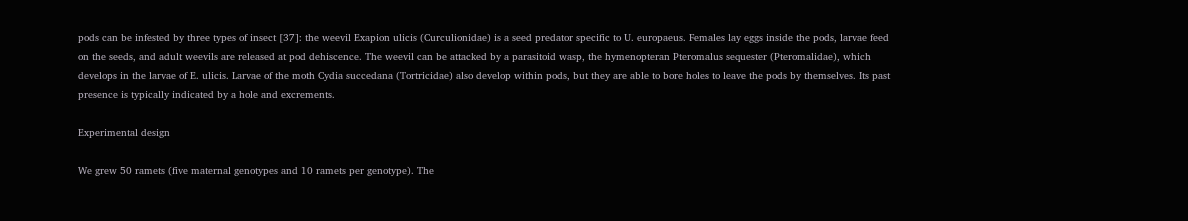pods can be infested by three types of insect [37]: the weevil Exapion ulicis (Curculionidae) is a seed predator specific to U. europaeus. Females lay eggs inside the pods, larvae feed on the seeds, and adult weevils are released at pod dehiscence. The weevil can be attacked by a parasitoid wasp, the hymenopteran Pteromalus sequester (Pteromalidae), which develops in the larvae of E. ulicis. Larvae of the moth Cydia succedana (Tortricidae) also develop within pods, but they are able to bore holes to leave the pods by themselves. Its past presence is typically indicated by a hole and excrements.

Experimental design

We grew 50 ramets (five maternal genotypes and 10 ramets per genotype). The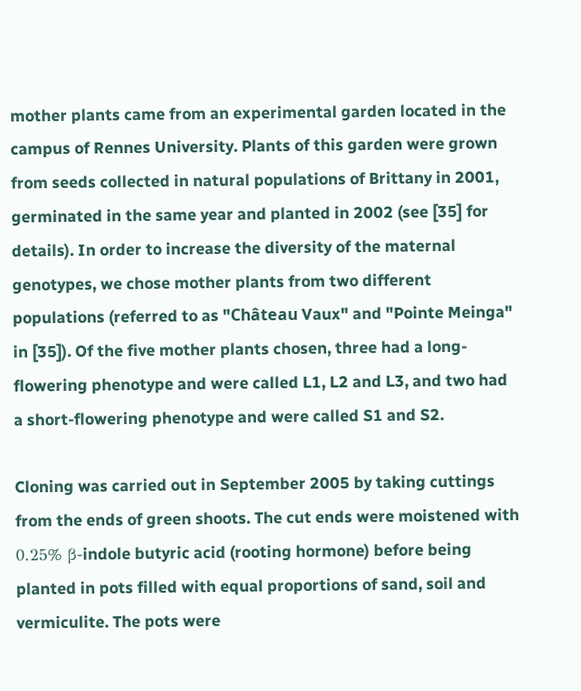mother plants came from an experimental garden located in the campus of Rennes University. Plants of this garden were grown from seeds collected in natural populations of Brittany in 2001, germinated in the same year and planted in 2002 (see [35] for details). In order to increase the diversity of the maternal genotypes, we chose mother plants from two different populations (referred to as "Château Vaux" and "Pointe Meinga" in [35]). Of the five mother plants chosen, three had a long-flowering phenotype and were called L1, L2 and L3, and two had a short-flowering phenotype and were called S1 and S2.

Cloning was carried out in September 2005 by taking cuttings from the ends of green shoots. The cut ends were moistened with 0.25% β-indole butyric acid (rooting hormone) before being planted in pots filled with equal proportions of sand, soil and vermiculite. The pots were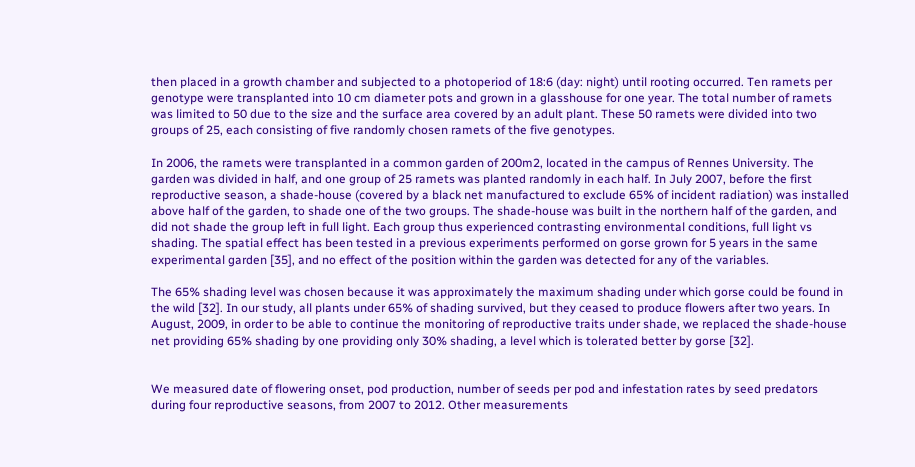then placed in a growth chamber and subjected to a photoperiod of 18:6 (day: night) until rooting occurred. Ten ramets per genotype were transplanted into 10 cm diameter pots and grown in a glasshouse for one year. The total number of ramets was limited to 50 due to the size and the surface area covered by an adult plant. These 50 ramets were divided into two groups of 25, each consisting of five randomly chosen ramets of the five genotypes.

In 2006, the ramets were transplanted in a common garden of 200m2, located in the campus of Rennes University. The garden was divided in half, and one group of 25 ramets was planted randomly in each half. In July 2007, before the first reproductive season, a shade-house (covered by a black net manufactured to exclude 65% of incident radiation) was installed above half of the garden, to shade one of the two groups. The shade-house was built in the northern half of the garden, and did not shade the group left in full light. Each group thus experienced contrasting environmental conditions, full light vs shading. The spatial effect has been tested in a previous experiments performed on gorse grown for 5 years in the same experimental garden [35], and no effect of the position within the garden was detected for any of the variables.

The 65% shading level was chosen because it was approximately the maximum shading under which gorse could be found in the wild [32]. In our study, all plants under 65% of shading survived, but they ceased to produce flowers after two years. In August, 2009, in order to be able to continue the monitoring of reproductive traits under shade, we replaced the shade-house net providing 65% shading by one providing only 30% shading, a level which is tolerated better by gorse [32].


We measured date of flowering onset, pod production, number of seeds per pod and infestation rates by seed predators during four reproductive seasons, from 2007 to 2012. Other measurements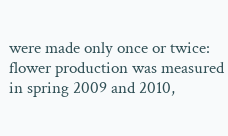were made only once or twice: flower production was measured in spring 2009 and 2010,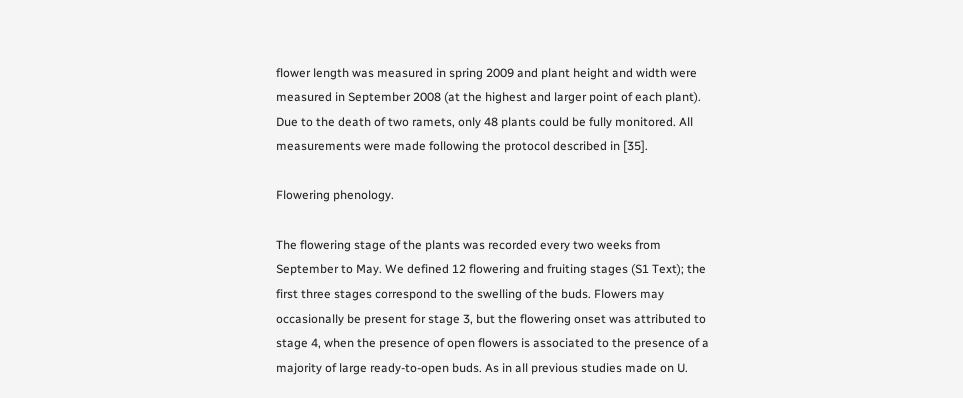flower length was measured in spring 2009 and plant height and width were measured in September 2008 (at the highest and larger point of each plant). Due to the death of two ramets, only 48 plants could be fully monitored. All measurements were made following the protocol described in [35].

Flowering phenology.

The flowering stage of the plants was recorded every two weeks from September to May. We defined 12 flowering and fruiting stages (S1 Text); the first three stages correspond to the swelling of the buds. Flowers may occasionally be present for stage 3, but the flowering onset was attributed to stage 4, when the presence of open flowers is associated to the presence of a majority of large ready-to-open buds. As in all previous studies made on U.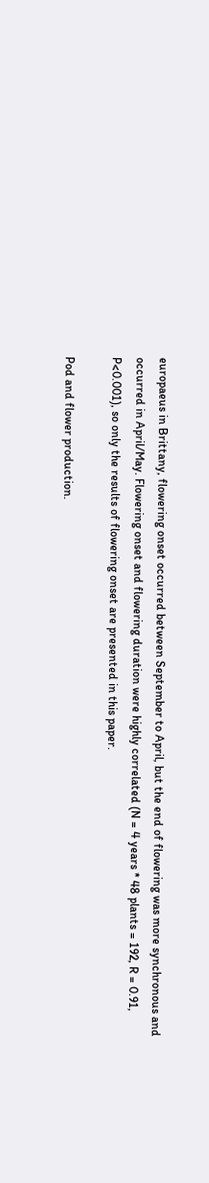europaeus in Brittany, flowering onset occurred between September to April, but the end of flowering was more synchronous and occurred in April/May. Flowering onset and flowering duration were highly correlated (N = 4 years * 48 plants = 192, R = 0.91, P<0.001), so only the results of flowering onset are presented in this paper.

Pod and flower production.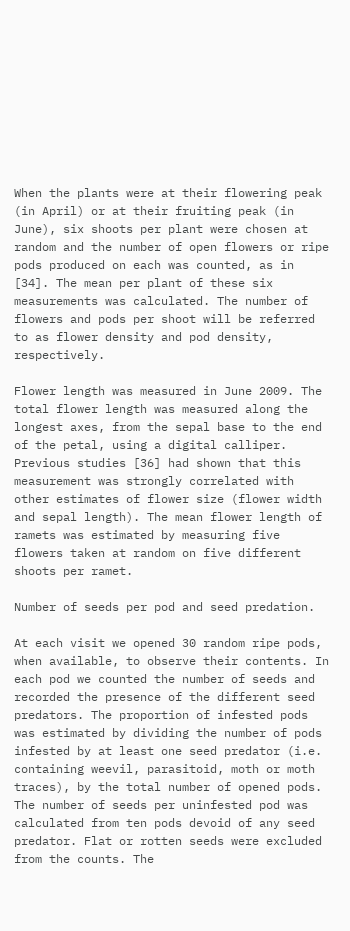When the plants were at their flowering peak (in April) or at their fruiting peak (in June), six shoots per plant were chosen at random and the number of open flowers or ripe pods produced on each was counted, as in [34]. The mean per plant of these six measurements was calculated. The number of flowers and pods per shoot will be referred to as flower density and pod density, respectively.

Flower length was measured in June 2009. The total flower length was measured along the longest axes, from the sepal base to the end of the petal, using a digital calliper. Previous studies [36] had shown that this measurement was strongly correlated with other estimates of flower size (flower width and sepal length). The mean flower length of ramets was estimated by measuring five flowers taken at random on five different shoots per ramet.

Number of seeds per pod and seed predation.

At each visit we opened 30 random ripe pods, when available, to observe their contents. In each pod we counted the number of seeds and recorded the presence of the different seed predators. The proportion of infested pods was estimated by dividing the number of pods infested by at least one seed predator (i.e. containing weevil, parasitoid, moth or moth traces), by the total number of opened pods. The number of seeds per uninfested pod was calculated from ten pods devoid of any seed predator. Flat or rotten seeds were excluded from the counts. The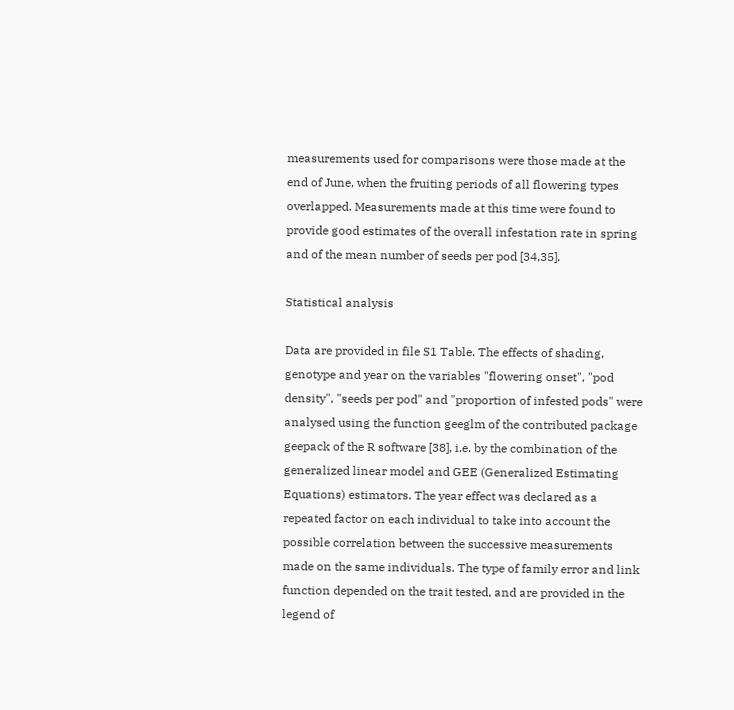measurements used for comparisons were those made at the end of June, when the fruiting periods of all flowering types overlapped. Measurements made at this time were found to provide good estimates of the overall infestation rate in spring and of the mean number of seeds per pod [34,35].

Statistical analysis

Data are provided in file S1 Table. The effects of shading, genotype and year on the variables "flowering onset", "pod density", "seeds per pod" and "proportion of infested pods" were analysed using the function geeglm of the contributed package geepack of the R software [38], i.e. by the combination of the generalized linear model and GEE (Generalized Estimating Equations) estimators. The year effect was declared as a repeated factor on each individual to take into account the possible correlation between the successive measurements made on the same individuals. The type of family error and link function depended on the trait tested, and are provided in the legend of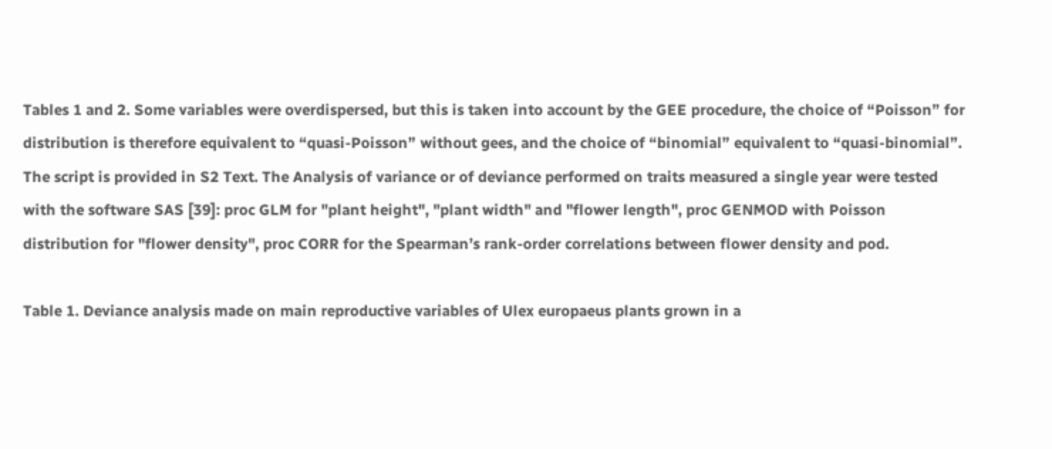Tables 1 and 2. Some variables were overdispersed, but this is taken into account by the GEE procedure, the choice of “Poisson” for distribution is therefore equivalent to “quasi-Poisson” without gees, and the choice of “binomial” equivalent to “quasi-binomial”. The script is provided in S2 Text. The Analysis of variance or of deviance performed on traits measured a single year were tested with the software SAS [39]: proc GLM for "plant height", "plant width" and "flower length", proc GENMOD with Poisson distribution for "flower density", proc CORR for the Spearman’s rank-order correlations between flower density and pod.

Table 1. Deviance analysis made on main reproductive variables of Ulex europaeus plants grown in a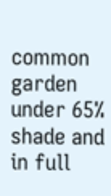common garden under 65% shade and in full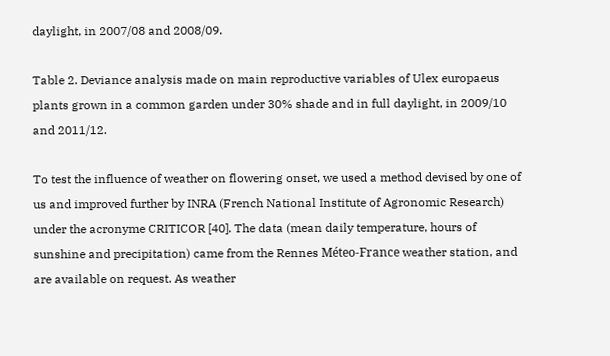daylight, in 2007/08 and 2008/09.

Table 2. Deviance analysis made on main reproductive variables of Ulex europaeus plants grown in a common garden under 30% shade and in full daylight, in 2009/10 and 2011/12.

To test the influence of weather on flowering onset, we used a method devised by one of us and improved further by INRA (French National Institute of Agronomic Research) under the acronyme CRITICOR [40]. The data (mean daily temperature, hours of sunshine and precipitation) came from the Rennes Méteo-France weather station, and are available on request. As weather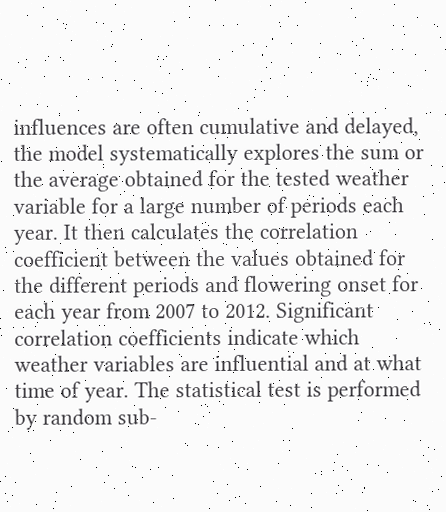influences are often cumulative and delayed, the model systematically explores the sum or the average obtained for the tested weather variable for a large number of periods each year. It then calculates the correlation coefficient between the values obtained for the different periods and flowering onset for each year from 2007 to 2012. Significant correlation coefficients indicate which weather variables are influential and at what time of year. The statistical test is performed by random sub-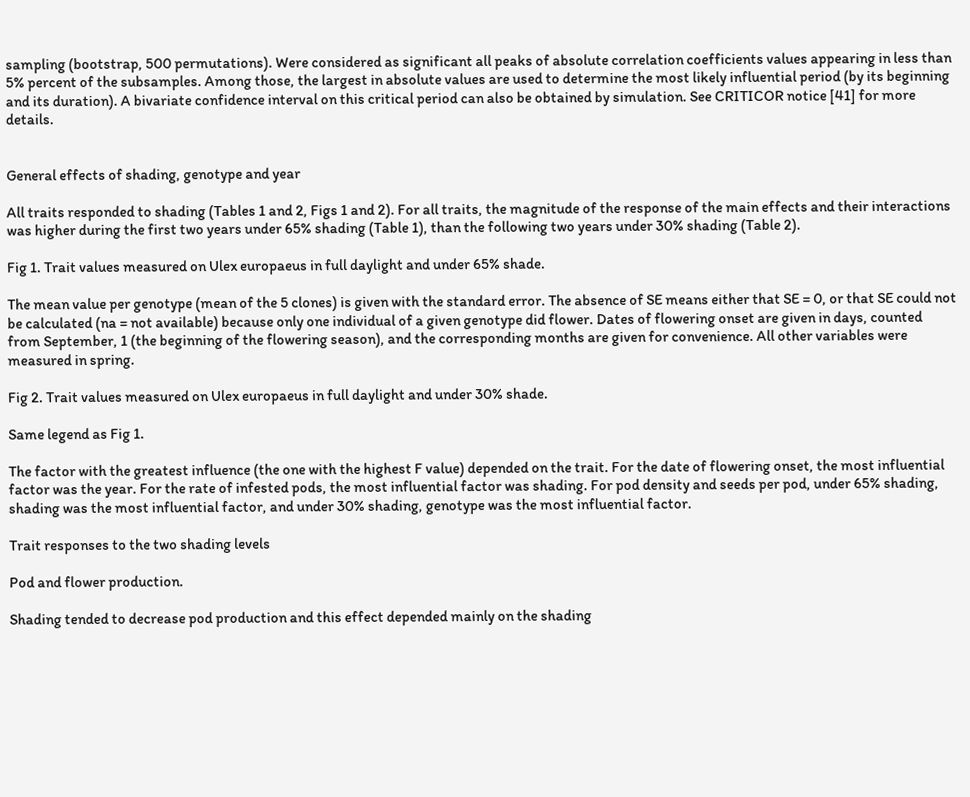sampling (bootstrap, 500 permutations). Were considered as significant all peaks of absolute correlation coefficients values appearing in less than 5% percent of the subsamples. Among those, the largest in absolute values are used to determine the most likely influential period (by its beginning and its duration). A bivariate confidence interval on this critical period can also be obtained by simulation. See CRITICOR notice [41] for more details.


General effects of shading, genotype and year

All traits responded to shading (Tables 1 and 2, Figs 1 and 2). For all traits, the magnitude of the response of the main effects and their interactions was higher during the first two years under 65% shading (Table 1), than the following two years under 30% shading (Table 2).

Fig 1. Trait values measured on Ulex europaeus in full daylight and under 65% shade.

The mean value per genotype (mean of the 5 clones) is given with the standard error. The absence of SE means either that SE = 0, or that SE could not be calculated (na = not available) because only one individual of a given genotype did flower. Dates of flowering onset are given in days, counted from September, 1 (the beginning of the flowering season), and the corresponding months are given for convenience. All other variables were measured in spring.

Fig 2. Trait values measured on Ulex europaeus in full daylight and under 30% shade.

Same legend as Fig 1.

The factor with the greatest influence (the one with the highest F value) depended on the trait. For the date of flowering onset, the most influential factor was the year. For the rate of infested pods, the most influential factor was shading. For pod density and seeds per pod, under 65% shading, shading was the most influential factor, and under 30% shading, genotype was the most influential factor.

Trait responses to the two shading levels

Pod and flower production.

Shading tended to decrease pod production and this effect depended mainly on the shading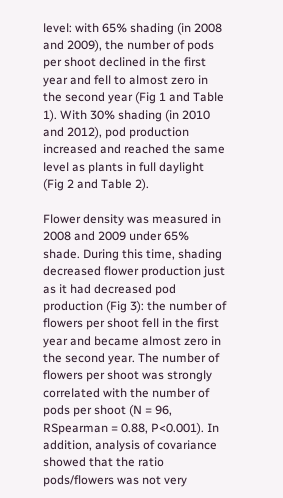level: with 65% shading (in 2008 and 2009), the number of pods per shoot declined in the first year and fell to almost zero in the second year (Fig 1 and Table 1). With 30% shading (in 2010 and 2012), pod production increased and reached the same level as plants in full daylight (Fig 2 and Table 2).

Flower density was measured in 2008 and 2009 under 65% shade. During this time, shading decreased flower production just as it had decreased pod production (Fig 3): the number of flowers per shoot fell in the first year and became almost zero in the second year. The number of flowers per shoot was strongly correlated with the number of pods per shoot (N = 96, RSpearman = 0.88, P<0.001). In addition, analysis of covariance showed that the ratio pods/flowers was not very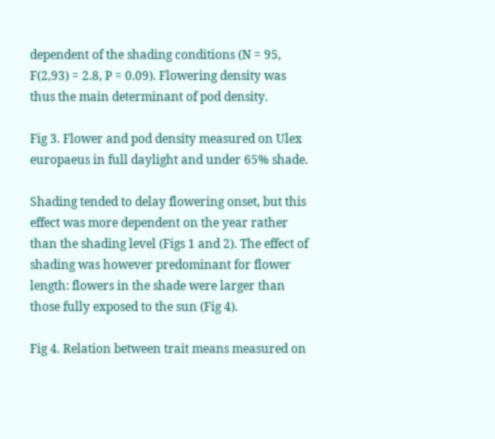dependent of the shading conditions (N = 95, F(2,93) = 2.8, P = 0.09). Flowering density was thus the main determinant of pod density.

Fig 3. Flower and pod density measured on Ulex europaeus in full daylight and under 65% shade.

Shading tended to delay flowering onset, but this effect was more dependent on the year rather than the shading level (Figs 1 and 2). The effect of shading was however predominant for flower length: flowers in the shade were larger than those fully exposed to the sun (Fig 4).

Fig 4. Relation between trait means measured on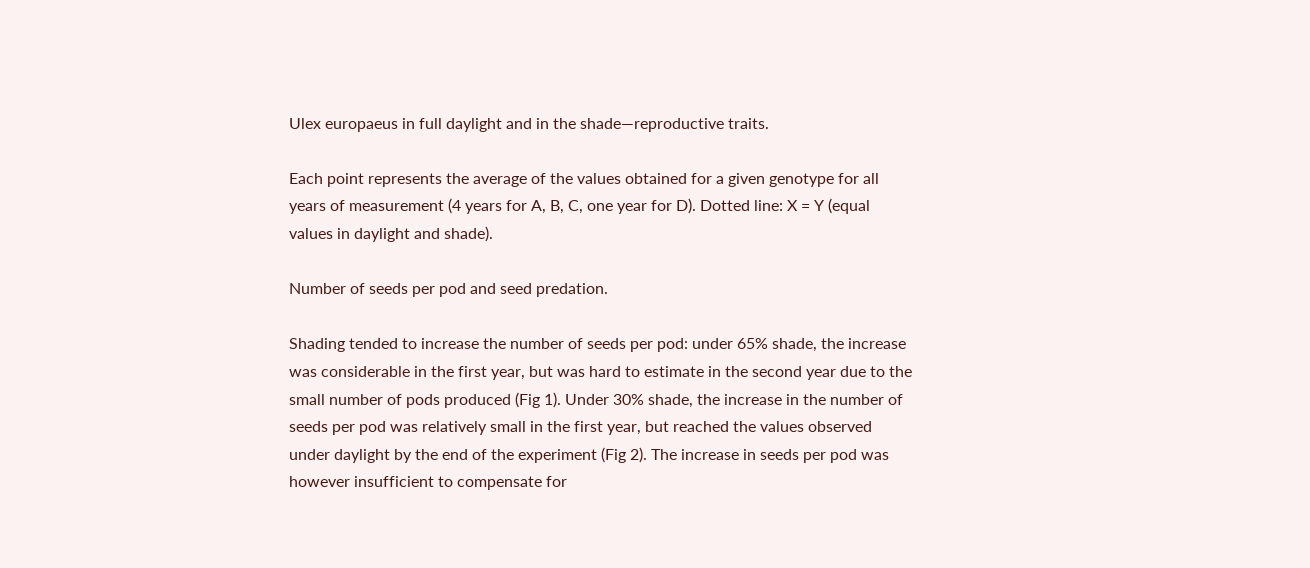Ulex europaeus in full daylight and in the shade—reproductive traits.

Each point represents the average of the values obtained for a given genotype for all years of measurement (4 years for A, B, C, one year for D). Dotted line: X = Y (equal values in daylight and shade).

Number of seeds per pod and seed predation.

Shading tended to increase the number of seeds per pod: under 65% shade, the increase was considerable in the first year, but was hard to estimate in the second year due to the small number of pods produced (Fig 1). Under 30% shade, the increase in the number of seeds per pod was relatively small in the first year, but reached the values observed under daylight by the end of the experiment (Fig 2). The increase in seeds per pod was however insufficient to compensate for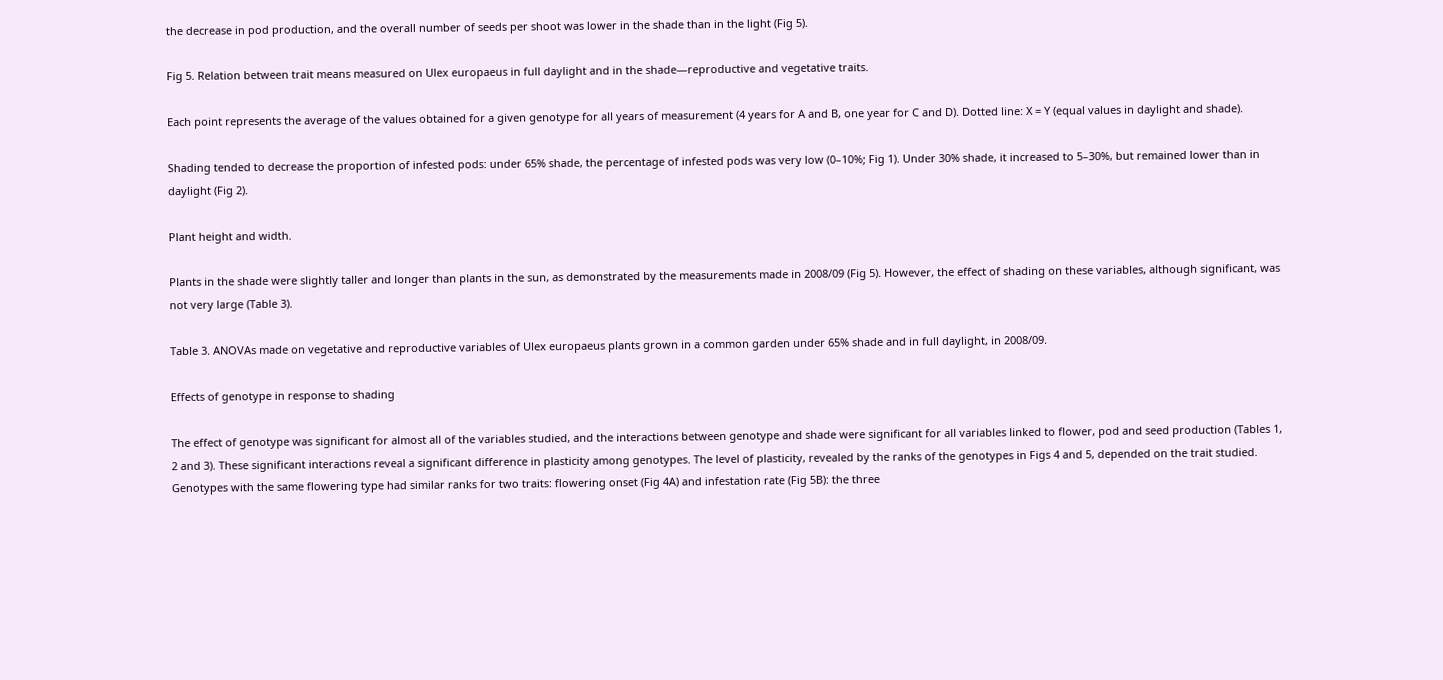the decrease in pod production, and the overall number of seeds per shoot was lower in the shade than in the light (Fig 5).

Fig 5. Relation between trait means measured on Ulex europaeus in full daylight and in the shade—reproductive and vegetative traits.

Each point represents the average of the values obtained for a given genotype for all years of measurement (4 years for A and B, one year for C and D). Dotted line: X = Y (equal values in daylight and shade).

Shading tended to decrease the proportion of infested pods: under 65% shade, the percentage of infested pods was very low (0–10%; Fig 1). Under 30% shade, it increased to 5–30%, but remained lower than in daylight (Fig 2).

Plant height and width.

Plants in the shade were slightly taller and longer than plants in the sun, as demonstrated by the measurements made in 2008/09 (Fig 5). However, the effect of shading on these variables, although significant, was not very large (Table 3).

Table 3. ANOVAs made on vegetative and reproductive variables of Ulex europaeus plants grown in a common garden under 65% shade and in full daylight, in 2008/09.

Effects of genotype in response to shading

The effect of genotype was significant for almost all of the variables studied, and the interactions between genotype and shade were significant for all variables linked to flower, pod and seed production (Tables 1, 2 and 3). These significant interactions reveal a significant difference in plasticity among genotypes. The level of plasticity, revealed by the ranks of the genotypes in Figs 4 and 5, depended on the trait studied. Genotypes with the same flowering type had similar ranks for two traits: flowering onset (Fig 4A) and infestation rate (Fig 5B): the three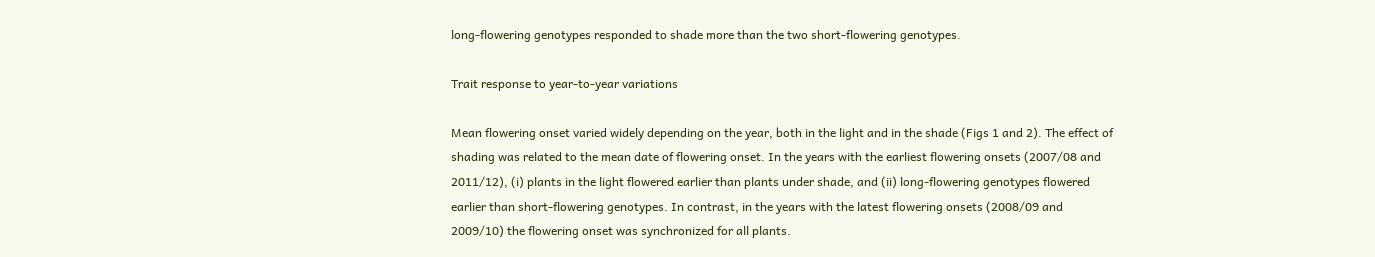long-flowering genotypes responded to shade more than the two short-flowering genotypes.

Trait response to year-to-year variations

Mean flowering onset varied widely depending on the year, both in the light and in the shade (Figs 1 and 2). The effect of shading was related to the mean date of flowering onset. In the years with the earliest flowering onsets (2007/08 and 2011/12), (i) plants in the light flowered earlier than plants under shade, and (ii) long-flowering genotypes flowered earlier than short-flowering genotypes. In contrast, in the years with the latest flowering onsets (2008/09 and 2009/10) the flowering onset was synchronized for all plants.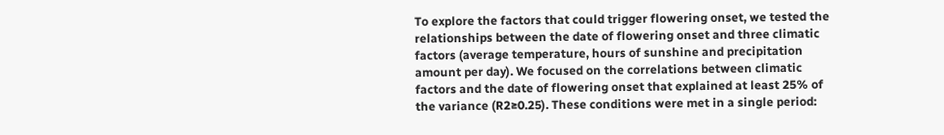To explore the factors that could trigger flowering onset, we tested the relationships between the date of flowering onset and three climatic factors (average temperature, hours of sunshine and precipitation amount per day). We focused on the correlations between climatic factors and the date of flowering onset that explained at least 25% of the variance (R2≥0.25). These conditions were met in a single period: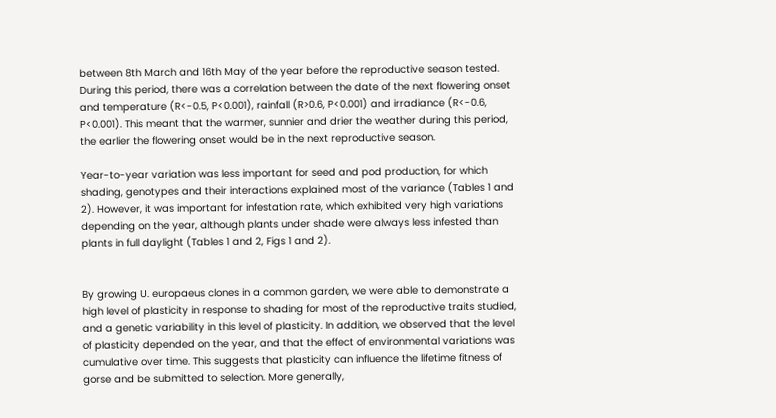between 8th March and 16th May of the year before the reproductive season tested. During this period, there was a correlation between the date of the next flowering onset and temperature (R<-0.5, P<0.001), rainfall (R>0.6, P<0.001) and irradiance (R<-0.6, P<0.001). This meant that the warmer, sunnier and drier the weather during this period, the earlier the flowering onset would be in the next reproductive season.

Year-to-year variation was less important for seed and pod production, for which shading, genotypes and their interactions explained most of the variance (Tables 1 and 2). However, it was important for infestation rate, which exhibited very high variations depending on the year, although plants under shade were always less infested than plants in full daylight (Tables 1 and 2, Figs 1 and 2).


By growing U. europaeus clones in a common garden, we were able to demonstrate a high level of plasticity in response to shading for most of the reproductive traits studied, and a genetic variability in this level of plasticity. In addition, we observed that the level of plasticity depended on the year, and that the effect of environmental variations was cumulative over time. This suggests that plasticity can influence the lifetime fitness of gorse and be submitted to selection. More generally,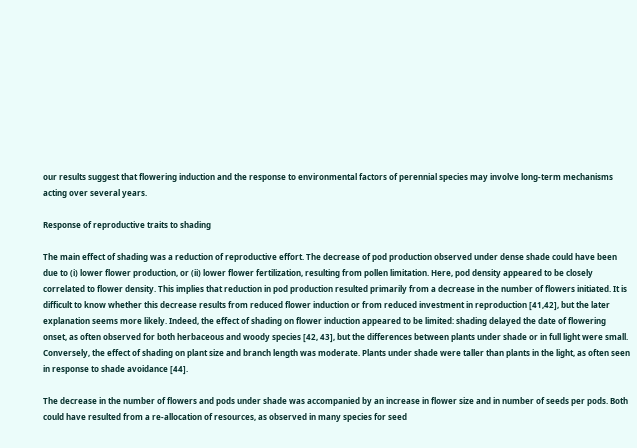our results suggest that flowering induction and the response to environmental factors of perennial species may involve long-term mechanisms acting over several years.

Response of reproductive traits to shading

The main effect of shading was a reduction of reproductive effort. The decrease of pod production observed under dense shade could have been due to (i) lower flower production, or (ii) lower flower fertilization, resulting from pollen limitation. Here, pod density appeared to be closely correlated to flower density. This implies that reduction in pod production resulted primarily from a decrease in the number of flowers initiated. It is difficult to know whether this decrease results from reduced flower induction or from reduced investment in reproduction [41,42], but the later explanation seems more likely. Indeed, the effect of shading on flower induction appeared to be limited: shading delayed the date of flowering onset, as often observed for both herbaceous and woody species [42, 43], but the differences between plants under shade or in full light were small. Conversely, the effect of shading on plant size and branch length was moderate. Plants under shade were taller than plants in the light, as often seen in response to shade avoidance [44].

The decrease in the number of flowers and pods under shade was accompanied by an increase in flower size and in number of seeds per pods. Both could have resulted from a re-allocation of resources, as observed in many species for seed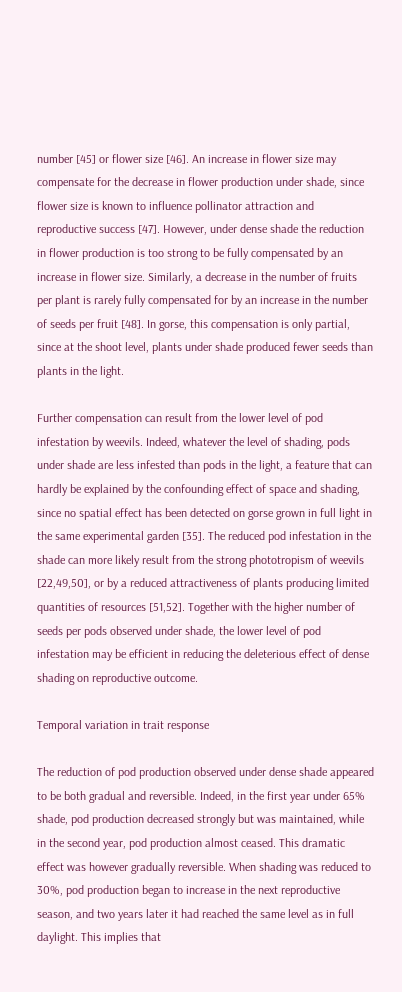number [45] or flower size [46]. An increase in flower size may compensate for the decrease in flower production under shade, since flower size is known to influence pollinator attraction and reproductive success [47]. However, under dense shade the reduction in flower production is too strong to be fully compensated by an increase in flower size. Similarly, a decrease in the number of fruits per plant is rarely fully compensated for by an increase in the number of seeds per fruit [48]. In gorse, this compensation is only partial, since at the shoot level, plants under shade produced fewer seeds than plants in the light.

Further compensation can result from the lower level of pod infestation by weevils. Indeed, whatever the level of shading, pods under shade are less infested than pods in the light, a feature that can hardly be explained by the confounding effect of space and shading, since no spatial effect has been detected on gorse grown in full light in the same experimental garden [35]. The reduced pod infestation in the shade can more likely result from the strong phototropism of weevils [22,49,50], or by a reduced attractiveness of plants producing limited quantities of resources [51,52]. Together with the higher number of seeds per pods observed under shade, the lower level of pod infestation may be efficient in reducing the deleterious effect of dense shading on reproductive outcome.

Temporal variation in trait response

The reduction of pod production observed under dense shade appeared to be both gradual and reversible. Indeed, in the first year under 65% shade, pod production decreased strongly but was maintained, while in the second year, pod production almost ceased. This dramatic effect was however gradually reversible. When shading was reduced to 30%, pod production began to increase in the next reproductive season, and two years later it had reached the same level as in full daylight. This implies that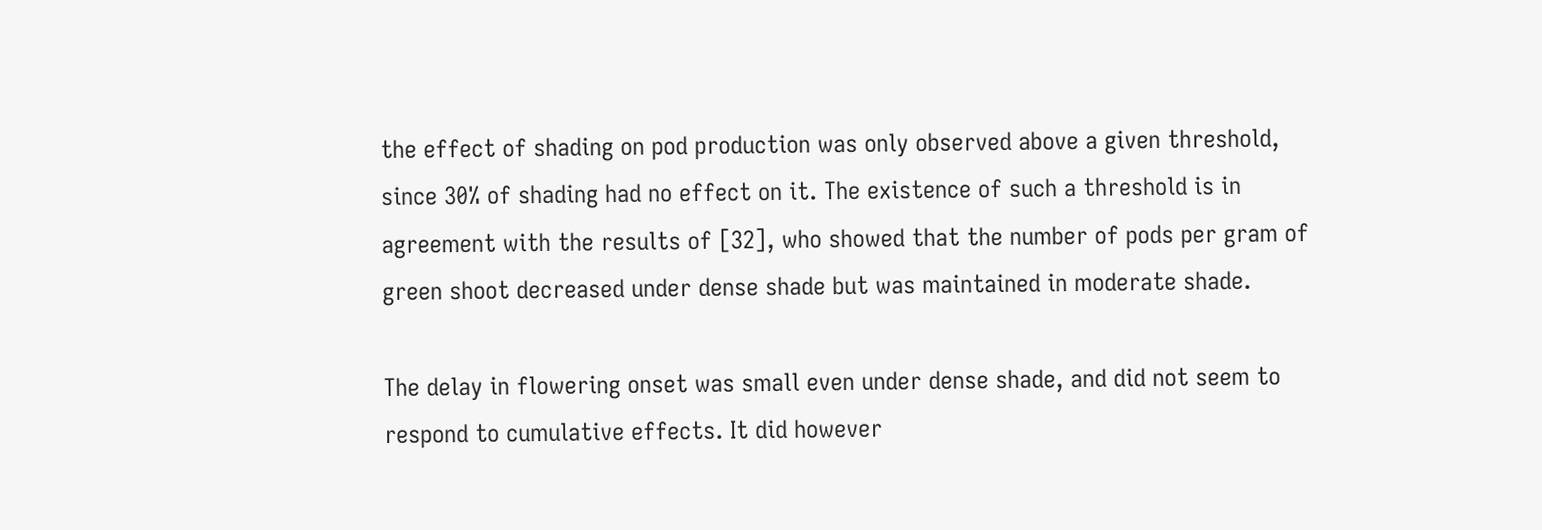the effect of shading on pod production was only observed above a given threshold, since 30% of shading had no effect on it. The existence of such a threshold is in agreement with the results of [32], who showed that the number of pods per gram of green shoot decreased under dense shade but was maintained in moderate shade.

The delay in flowering onset was small even under dense shade, and did not seem to respond to cumulative effects. It did however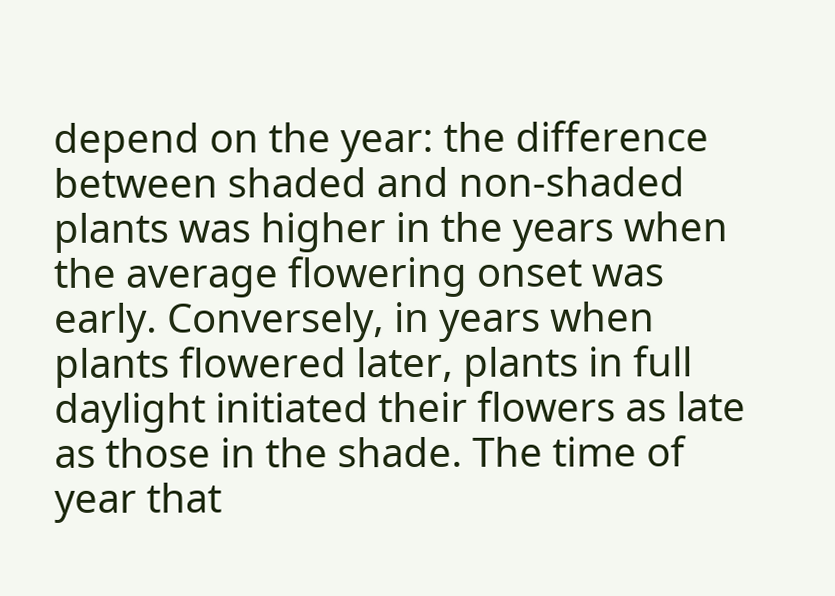depend on the year: the difference between shaded and non-shaded plants was higher in the years when the average flowering onset was early. Conversely, in years when plants flowered later, plants in full daylight initiated their flowers as late as those in the shade. The time of year that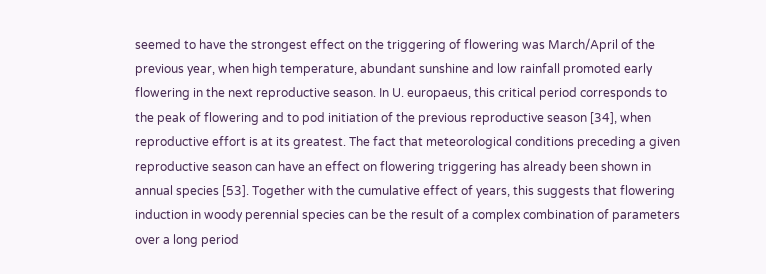seemed to have the strongest effect on the triggering of flowering was March/April of the previous year, when high temperature, abundant sunshine and low rainfall promoted early flowering in the next reproductive season. In U. europaeus, this critical period corresponds to the peak of flowering and to pod initiation of the previous reproductive season [34], when reproductive effort is at its greatest. The fact that meteorological conditions preceding a given reproductive season can have an effect on flowering triggering has already been shown in annual species [53]. Together with the cumulative effect of years, this suggests that flowering induction in woody perennial species can be the result of a complex combination of parameters over a long period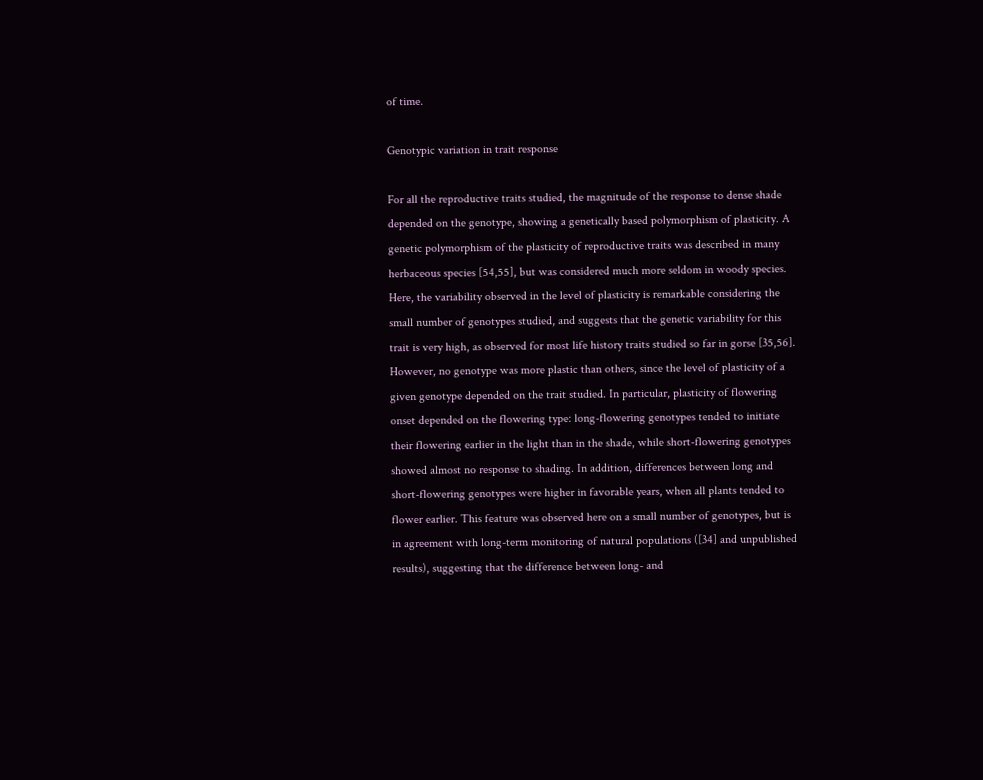of time.

Genotypic variation in trait response

For all the reproductive traits studied, the magnitude of the response to dense shade depended on the genotype, showing a genetically based polymorphism of plasticity. A genetic polymorphism of the plasticity of reproductive traits was described in many herbaceous species [54,55], but was considered much more seldom in woody species. Here, the variability observed in the level of plasticity is remarkable considering the small number of genotypes studied, and suggests that the genetic variability for this trait is very high, as observed for most life history traits studied so far in gorse [35,56]. However, no genotype was more plastic than others, since the level of plasticity of a given genotype depended on the trait studied. In particular, plasticity of flowering onset depended on the flowering type: long-flowering genotypes tended to initiate their flowering earlier in the light than in the shade, while short-flowering genotypes showed almost no response to shading. In addition, differences between long and short-flowering genotypes were higher in favorable years, when all plants tended to flower earlier. This feature was observed here on a small number of genotypes, but is in agreement with long-term monitoring of natural populations ([34] and unpublished results), suggesting that the difference between long- and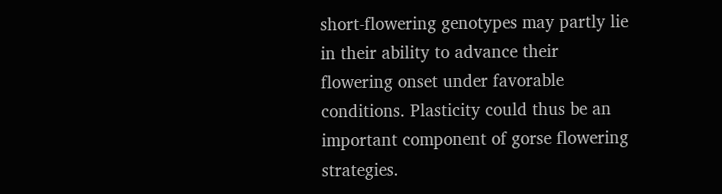short-flowering genotypes may partly lie in their ability to advance their flowering onset under favorable conditions. Plasticity could thus be an important component of gorse flowering strategies.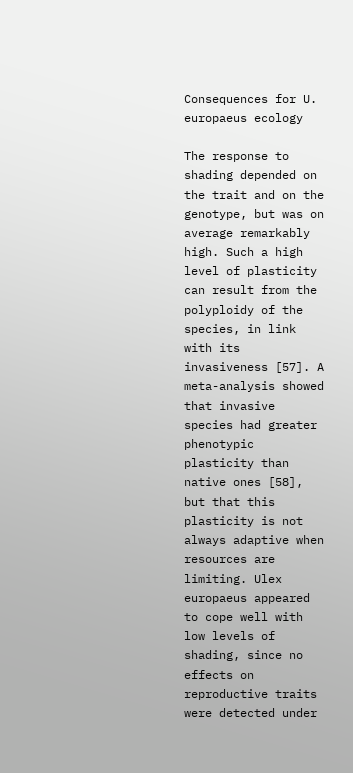Consequences for U. europaeus ecology

The response to shading depended on the trait and on the genotype, but was on average remarkably high. Such a high level of plasticity can result from the polyploidy of the species, in link with its invasiveness [57]. A meta-analysis showed that invasive species had greater phenotypic plasticity than native ones [58], but that this plasticity is not always adaptive when resources are limiting. Ulex europaeus appeared to cope well with low levels of shading, since no effects on reproductive traits were detected under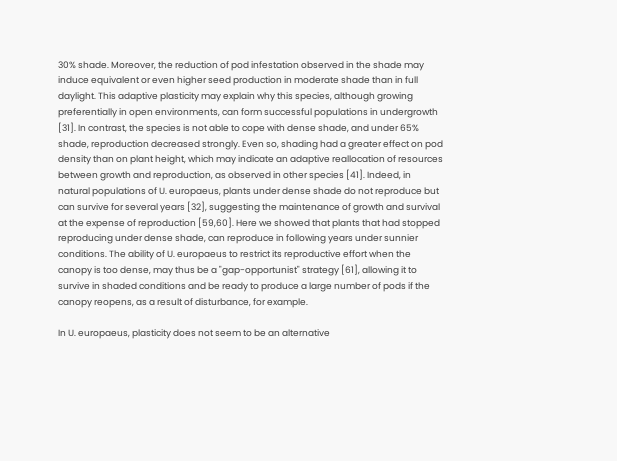30% shade. Moreover, the reduction of pod infestation observed in the shade may induce equivalent or even higher seed production in moderate shade than in full daylight. This adaptive plasticity may explain why this species, although growing preferentially in open environments, can form successful populations in undergrowth [31]. In contrast, the species is not able to cope with dense shade, and under 65% shade, reproduction decreased strongly. Even so, shading had a greater effect on pod density than on plant height, which may indicate an adaptive reallocation of resources between growth and reproduction, as observed in other species [41]. Indeed, in natural populations of U. europaeus, plants under dense shade do not reproduce but can survive for several years [32], suggesting the maintenance of growth and survival at the expense of reproduction [59,60]. Here we showed that plants that had stopped reproducing under dense shade, can reproduce in following years under sunnier conditions. The ability of U. europaeus to restrict its reproductive effort when the canopy is too dense, may thus be a "gap-opportunist" strategy [61], allowing it to survive in shaded conditions and be ready to produce a large number of pods if the canopy reopens, as a result of disturbance, for example.

In U. europaeus, plasticity does not seem to be an alternative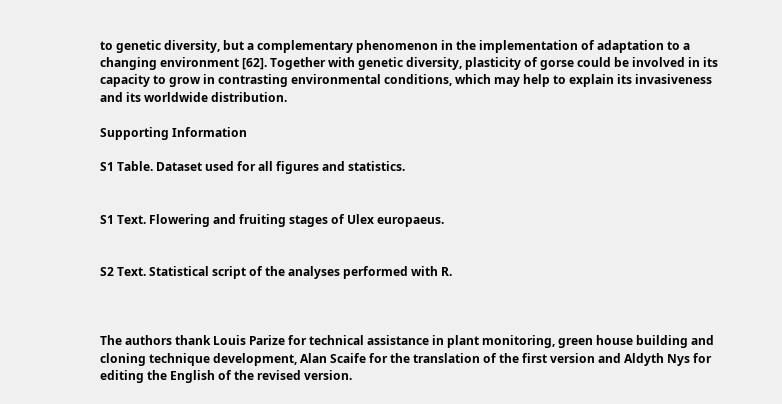to genetic diversity, but a complementary phenomenon in the implementation of adaptation to a changing environment [62]. Together with genetic diversity, plasticity of gorse could be involved in its capacity to grow in contrasting environmental conditions, which may help to explain its invasiveness and its worldwide distribution.

Supporting Information

S1 Table. Dataset used for all figures and statistics.


S1 Text. Flowering and fruiting stages of Ulex europaeus.


S2 Text. Statistical script of the analyses performed with R.



The authors thank Louis Parize for technical assistance in plant monitoring, green house building and cloning technique development, Alan Scaife for the translation of the first version and Aldyth Nys for editing the English of the revised version.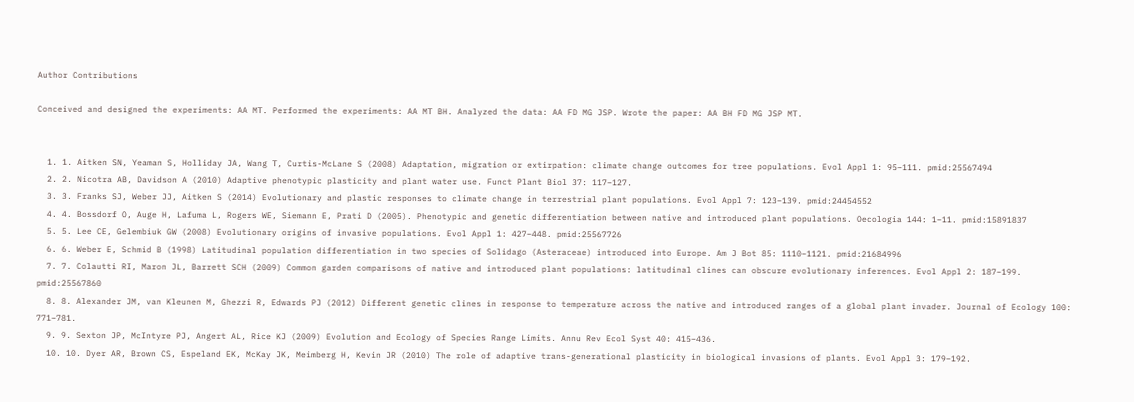Author Contributions

Conceived and designed the experiments: AA MT. Performed the experiments: AA MT BH. Analyzed the data: AA FD MG JSP. Wrote the paper: AA BH FD MG JSP MT.


  1. 1. Aitken SN, Yeaman S, Holliday JA, Wang T, Curtis-McLane S (2008) Adaptation, migration or extirpation: climate change outcomes for tree populations. Evol Appl 1: 95–111. pmid:25567494
  2. 2. Nicotra AB, Davidson A (2010) Adaptive phenotypic plasticity and plant water use. Funct Plant Biol 37: 117–127.
  3. 3. Franks SJ, Weber JJ, Aitken S (2014) Evolutionary and plastic responses to climate change in terrestrial plant populations. Evol Appl 7: 123–139. pmid:24454552
  4. 4. Bossdorf O, Auge H, Lafuma L, Rogers WE, Siemann E, Prati D (2005). Phenotypic and genetic differentiation between native and introduced plant populations. Oecologia 144: 1–11. pmid:15891837
  5. 5. Lee CE, Gelembiuk GW (2008) Evolutionary origins of invasive populations. Evol Appl 1: 427–448. pmid:25567726
  6. 6. Weber E, Schmid B (1998) Latitudinal population differentiation in two species of Solidago (Asteraceae) introduced into Europe. Am J Bot 85: 1110–1121. pmid:21684996
  7. 7. Colautti RI, Maron JL, Barrett SCH (2009) Common garden comparisons of native and introduced plant populations: latitudinal clines can obscure evolutionary inferences. Evol Appl 2: 187–199. pmid:25567860
  8. 8. Alexander JM, van Kleunen M, Ghezzi R, Edwards PJ (2012) Different genetic clines in response to temperature across the native and introduced ranges of a global plant invader. Journal of Ecology 100: 771–781.
  9. 9. Sexton JP, McIntyre PJ, Angert AL, Rice KJ (2009) Evolution and Ecology of Species Range Limits. Annu Rev Ecol Syst 40: 415–436.
  10. 10. Dyer AR, Brown CS, Espeland EK, McKay JK, Meimberg H, Kevin JR (2010) The role of adaptive trans-generational plasticity in biological invasions of plants. Evol Appl 3: 179–192.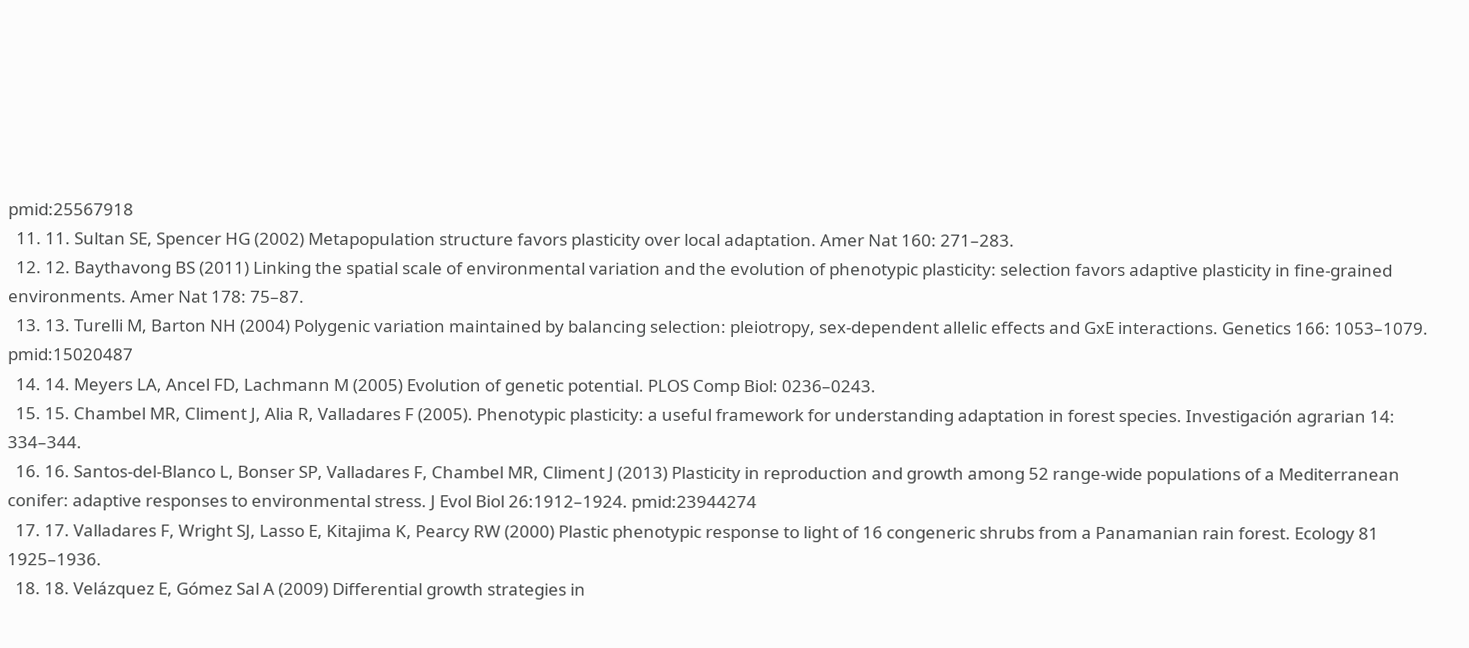pmid:25567918
  11. 11. Sultan SE, Spencer HG (2002) Metapopulation structure favors plasticity over local adaptation. Amer Nat 160: 271–283.
  12. 12. Baythavong BS (2011) Linking the spatial scale of environmental variation and the evolution of phenotypic plasticity: selection favors adaptive plasticity in fine-grained environments. Amer Nat 178: 75–87.
  13. 13. Turelli M, Barton NH (2004) Polygenic variation maintained by balancing selection: pleiotropy, sex-dependent allelic effects and GxE interactions. Genetics 166: 1053–1079. pmid:15020487
  14. 14. Meyers LA, Ancel FD, Lachmann M (2005) Evolution of genetic potential. PLOS Comp Biol: 0236–0243.
  15. 15. Chambel MR, Climent J, Alia R, Valladares F (2005). Phenotypic plasticity: a useful framework for understanding adaptation in forest species. Investigación agrarian 14: 334–344.
  16. 16. Santos-del-Blanco L, Bonser SP, Valladares F, Chambel MR, Climent J (2013) Plasticity in reproduction and growth among 52 range-wide populations of a Mediterranean conifer: adaptive responses to environmental stress. J Evol Biol 26:1912–1924. pmid:23944274
  17. 17. Valladares F, Wright SJ, Lasso E, Kitajima K, Pearcy RW (2000) Plastic phenotypic response to light of 16 congeneric shrubs from a Panamanian rain forest. Ecology 81 1925–1936.
  18. 18. Velázquez E, Gómez Sal A (2009) Differential growth strategies in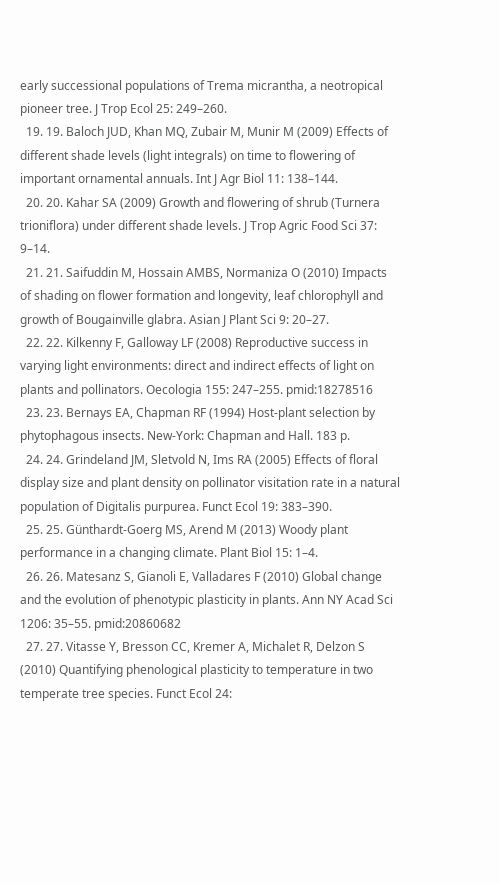early successional populations of Trema micrantha, a neotropical pioneer tree. J Trop Ecol 25: 249–260.
  19. 19. Baloch JUD, Khan MQ, Zubair M, Munir M (2009) Effects of different shade levels (light integrals) on time to flowering of important ornamental annuals. Int J Agr Biol 11: 138–144.
  20. 20. Kahar SA (2009) Growth and flowering of shrub (Turnera trioniflora) under different shade levels. J Trop Agric Food Sci 37: 9–14.
  21. 21. Saifuddin M, Hossain AMBS, Normaniza O (2010) Impacts of shading on flower formation and longevity, leaf chlorophyll and growth of Bougainville glabra. Asian J Plant Sci 9: 20–27.
  22. 22. Kilkenny F, Galloway LF (2008) Reproductive success in varying light environments: direct and indirect effects of light on plants and pollinators. Oecologia 155: 247–255. pmid:18278516
  23. 23. Bernays EA, Chapman RF (1994) Host-plant selection by phytophagous insects. New-York: Chapman and Hall. 183 p.
  24. 24. Grindeland JM, Sletvold N, Ims RA (2005) Effects of floral display size and plant density on pollinator visitation rate in a natural population of Digitalis purpurea. Funct Ecol 19: 383–390.
  25. 25. Günthardt-Goerg MS, Arend M (2013) Woody plant performance in a changing climate. Plant Biol 15: 1–4.
  26. 26. Matesanz S, Gianoli E, Valladares F (2010) Global change and the evolution of phenotypic plasticity in plants. Ann NY Acad Sci 1206: 35–55. pmid:20860682
  27. 27. Vitasse Y, Bresson CC, Kremer A, Michalet R, Delzon S (2010) Quantifying phenological plasticity to temperature in two temperate tree species. Funct Ecol 24: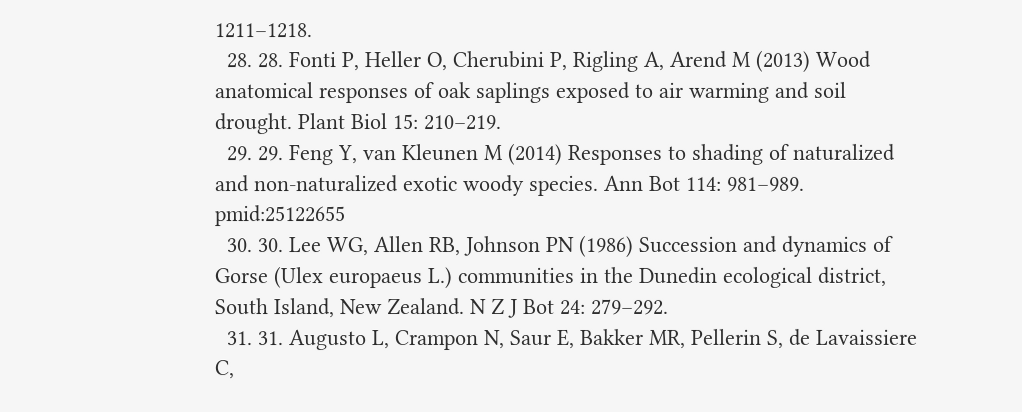1211–1218.
  28. 28. Fonti P, Heller O, Cherubini P, Rigling A, Arend M (2013) Wood anatomical responses of oak saplings exposed to air warming and soil drought. Plant Biol 15: 210–219.
  29. 29. Feng Y, van Kleunen M (2014) Responses to shading of naturalized and non-naturalized exotic woody species. Ann Bot 114: 981–989. pmid:25122655
  30. 30. Lee WG, Allen RB, Johnson PN (1986) Succession and dynamics of Gorse (Ulex europaeus L.) communities in the Dunedin ecological district, South Island, New Zealand. N Z J Bot 24: 279–292.
  31. 31. Augusto L, Crampon N, Saur E, Bakker MR, Pellerin S, de Lavaissiere C,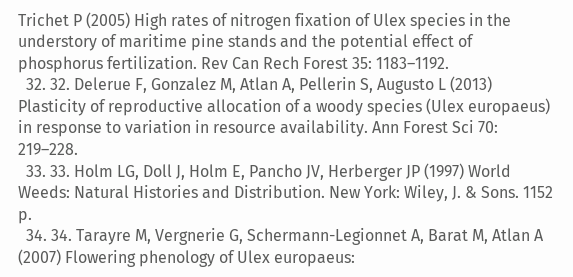Trichet P (2005) High rates of nitrogen fixation of Ulex species in the understory of maritime pine stands and the potential effect of phosphorus fertilization. Rev Can Rech Forest 35: 1183–1192.
  32. 32. Delerue F, Gonzalez M, Atlan A, Pellerin S, Augusto L (2013) Plasticity of reproductive allocation of a woody species (Ulex europaeus) in response to variation in resource availability. Ann Forest Sci 70: 219–228.
  33. 33. Holm LG, Doll J, Holm E, Pancho JV, Herberger JP (1997) World Weeds: Natural Histories and Distribution. New York: Wiley, J. & Sons. 1152 p.
  34. 34. Tarayre M, Vergnerie G, Schermann-Legionnet A, Barat M, Atlan A (2007) Flowering phenology of Ulex europaeus: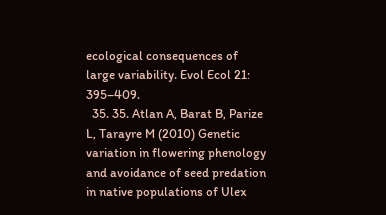ecological consequences of large variability. Evol Ecol 21: 395–409.
  35. 35. Atlan A, Barat B, Parize L, Tarayre M (2010) Genetic variation in flowering phenology and avoidance of seed predation in native populations of Ulex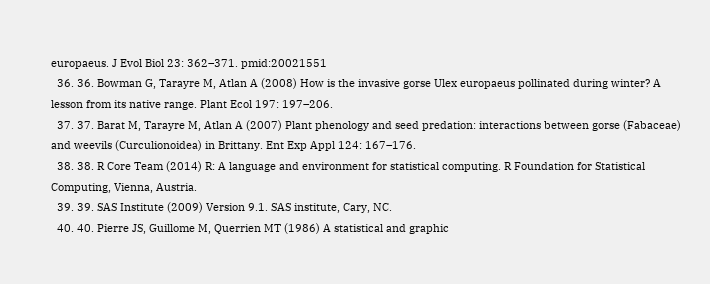europaeus. J Evol Biol 23: 362–371. pmid:20021551
  36. 36. Bowman G, Tarayre M, Atlan A (2008) How is the invasive gorse Ulex europaeus pollinated during winter? A lesson from its native range. Plant Ecol 197: 197–206.
  37. 37. Barat M, Tarayre M, Atlan A (2007) Plant phenology and seed predation: interactions between gorse (Fabaceae) and weevils (Curculionoidea) in Brittany. Ent Exp Appl 124: 167–176.
  38. 38. R Core Team (2014) R: A language and environment for statistical computing. R Foundation for Statistical Computing, Vienna, Austria.
  39. 39. SAS Institute (2009) Version 9.1. SAS institute, Cary, NC.
  40. 40. Pierre JS, Guillome M, Querrien MT (1986) A statistical and graphic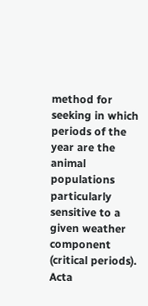method for seeking in which periods of the year are the animal populations particularly sensitive to a given weather component (critical periods). Acta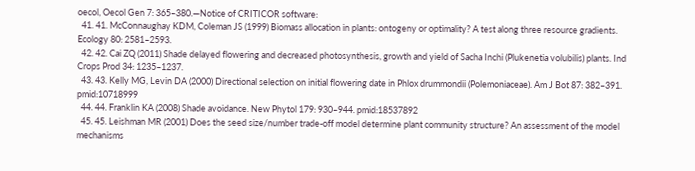oecol, Oecol Gen 7: 365–380.—Notice of CRITICOR software:
  41. 41. McConnaughay KDM, Coleman JS (1999) Biomass allocation in plants: ontogeny or optimality? A test along three resource gradients. Ecology 80: 2581–2593.
  42. 42. Cai ZQ (2011) Shade delayed flowering and decreased photosynthesis, growth and yield of Sacha Inchi (Plukenetia volubilis) plants. Ind Crops Prod 34: 1235–1237.
  43. 43. Kelly MG, Levin DA (2000) Directional selection on initial flowering date in Phlox drummondii (Polemoniaceae). Am J Bot 87: 382–391. pmid:10718999
  44. 44. Franklin KA (2008) Shade avoidance. New Phytol 179: 930–944. pmid:18537892
  45. 45. Leishman MR (2001) Does the seed size/number trade-off model determine plant community structure? An assessment of the model mechanisms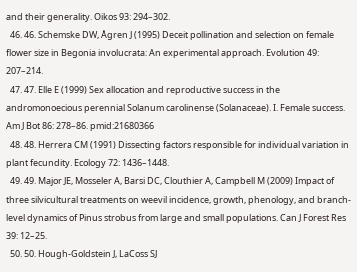and their generality. Oikos 93: 294–302.
  46. 46. Schemske DW, Ågren J (1995) Deceit pollination and selection on female flower size in Begonia involucrata: An experimental approach. Evolution 49: 207–214.
  47. 47. Elle E (1999) Sex allocation and reproductive success in the andromonoecious perennial Solanum carolinense (Solanaceae). I. Female success. Am J Bot 86: 278–86. pmid:21680366
  48. 48. Herrera CM (1991) Dissecting factors responsible for individual variation in plant fecundity. Ecology 72: 1436–1448.
  49. 49. Major JE, Mosseler A, Barsi DC, Clouthier A, Campbell M (2009) Impact of three silvicultural treatments on weevil incidence, growth, phenology, and branch-level dynamics of Pinus strobus from large and small populations. Can J Forest Res 39: 12–25.
  50. 50. Hough-Goldstein J, LaCoss SJ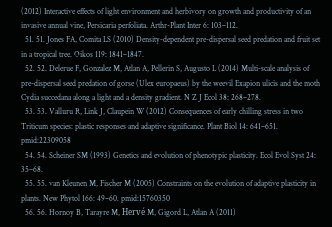(2012) Interactive effects of light environment and herbivory on growth and productivity of an invasive annual vine, Persicaria perfoliata. Arthr-Plant Inter 6: 103–112.
  51. 51. Jones FA, Comita LS (2010) Density-dependent pre-dispersal seed predation and fruit set in a tropical tree. Oikos 119: 1841–1847.
  52. 52. Delerue F, Gonzalez M, Atlan A, Pellerin S, Augusto L (2014) Multi-scale analysis of pre-dispersal seed predation of gorse (Ulex europaeus) by the weevil Exapion ulicis and the moth Cydia succedana along a light and a density gradient. N Z J Ecol 38: 268–278.
  53. 53. Valluru R, Link J, Claupein W (2012) Consequences of early chilling stress in two Triticum species: plastic responses and adaptive significance. Plant Biol 14: 641–651. pmid:22309058
  54. 54. Scheiner SM (1993) Genetics and evolution of phenotypic plasticity. Ecol Evol Syst 24: 35–68.
  55. 55. van Kleunen M, Fischer M (2005) Constraints on the evolution of adaptive plasticity in plants. New Phytol 166: 49–60. pmid:15760350
  56. 56. Hornoy B, Tarayre M, Hervé M, Gigord L, Atlan A (2011)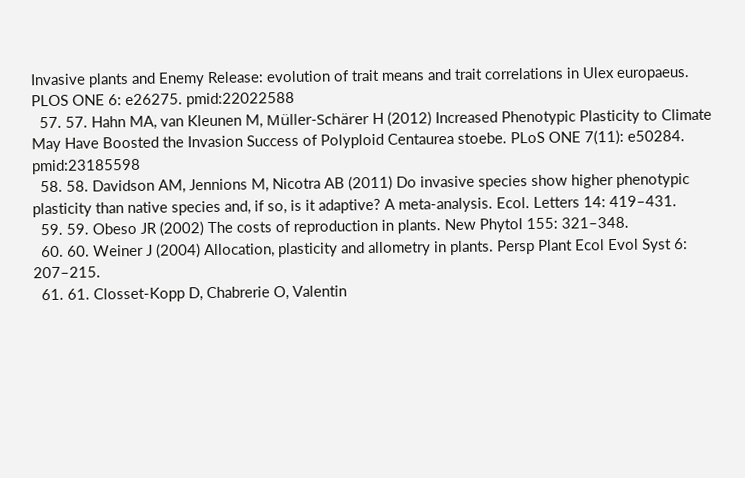Invasive plants and Enemy Release: evolution of trait means and trait correlations in Ulex europaeus. PLOS ONE 6: e26275. pmid:22022588
  57. 57. Hahn MA, van Kleunen M, Müller-Schärer H (2012) Increased Phenotypic Plasticity to Climate May Have Boosted the Invasion Success of Polyploid Centaurea stoebe. PLoS ONE 7(11): e50284. pmid:23185598
  58. 58. Davidson AM, Jennions M, Nicotra AB (2011) Do invasive species show higher phenotypic plasticity than native species and, if so, is it adaptive? A meta-analysis. Ecol. Letters 14: 419–431.
  59. 59. Obeso JR (2002) The costs of reproduction in plants. New Phytol 155: 321–348.
  60. 60. Weiner J (2004) Allocation, plasticity and allometry in plants. Persp Plant Ecol Evol Syst 6: 207–215.
  61. 61. Closset-Kopp D, Chabrerie O, Valentin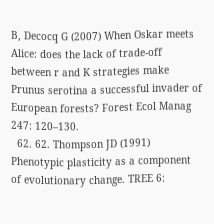B, Decocq G (2007) When Oskar meets Alice: does the lack of trade-off between r and K strategies make Prunus serotina a successful invader of European forests? Forest Ecol Manag 247: 120–130.
  62. 62. Thompson JD (1991) Phenotypic plasticity as a component of evolutionary change. TREE 6: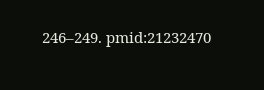246–249. pmid:21232470